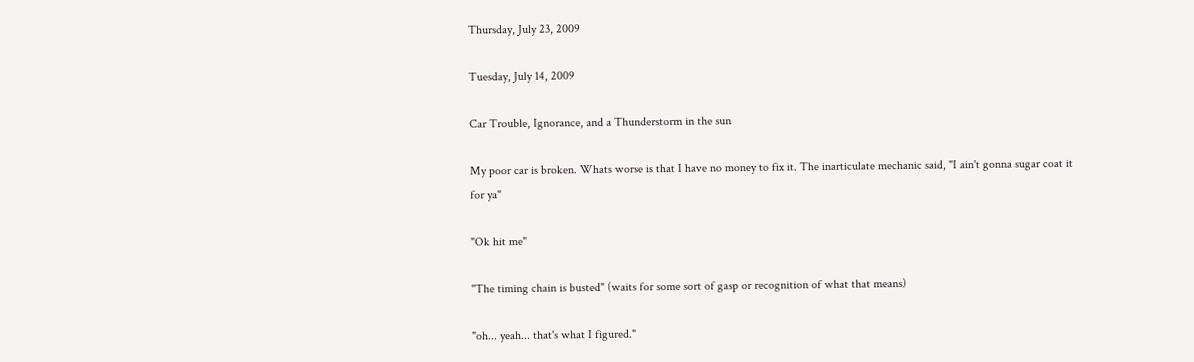Thursday, July 23, 2009

Tuesday, July 14, 2009

Car Trouble, Ignorance, and a Thunderstorm in the sun

My poor car is broken. Whats worse is that I have no money to fix it. The inarticulate mechanic said, "I ain't gonna sugar coat it for ya"

"Ok hit me"

"The timing chain is busted" (waits for some sort of gasp or recognition of what that means)

"oh... yeah... that's what I figured."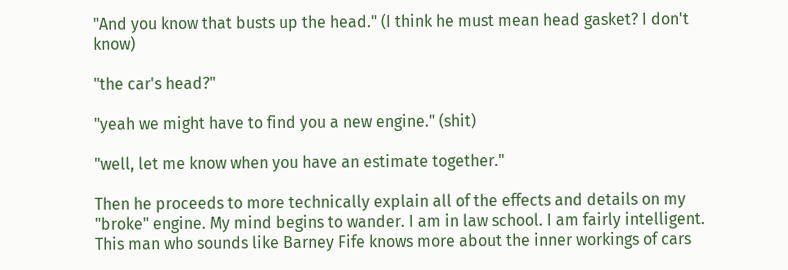"And you know that busts up the head." (I think he must mean head gasket? I don't know)

"the car's head?"

"yeah we might have to find you a new engine." (shit)

"well, let me know when you have an estimate together."

Then he proceeds to more technically explain all of the effects and details on my "broke" engine. My mind begins to wander. I am in law school. I am fairly intelligent. This man who sounds like Barney Fife knows more about the inner workings of cars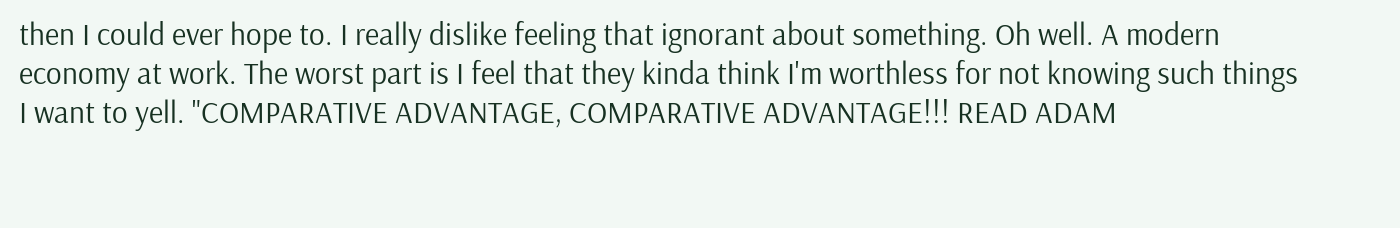then I could ever hope to. I really dislike feeling that ignorant about something. Oh well. A modern economy at work. The worst part is I feel that they kinda think I'm worthless for not knowing such things I want to yell. "COMPARATIVE ADVANTAGE, COMPARATIVE ADVANTAGE!!! READ ADAM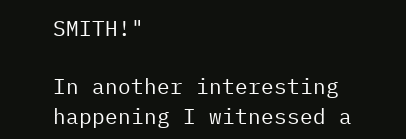SMITH!"

In another interesting happening I witnessed a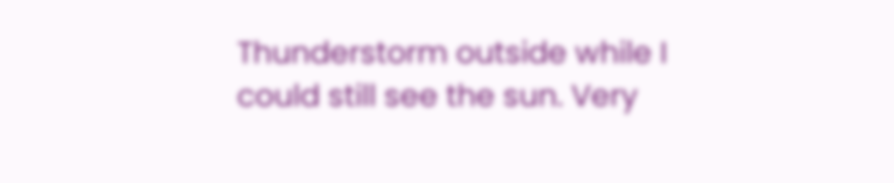Thunderstorm outside while I could still see the sun. Very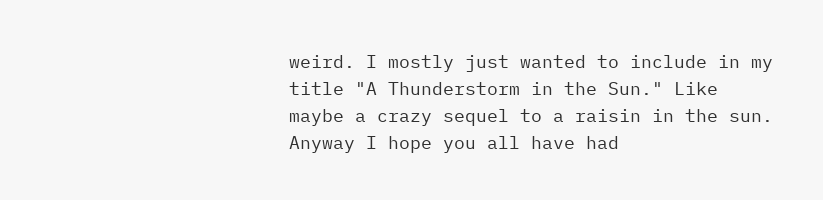weird. I mostly just wanted to include in my title "A Thunderstorm in the Sun." Like maybe a crazy sequel to a raisin in the sun. Anyway I hope you all have had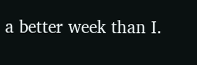a better week than I.